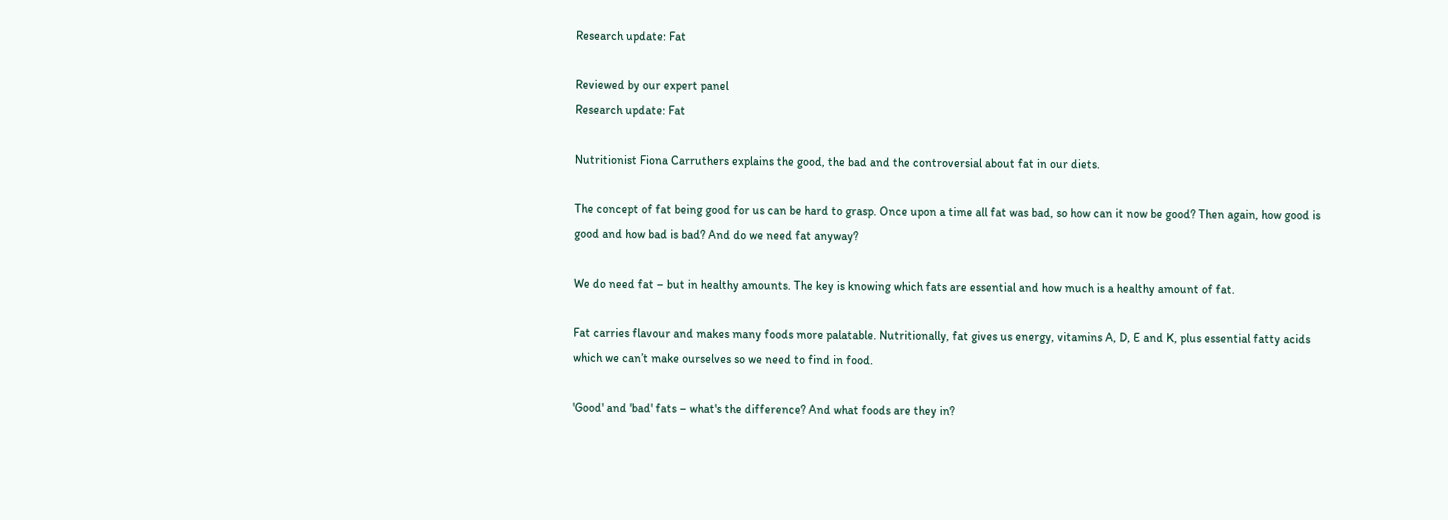Research update: Fat

Reviewed by our expert panel
Research update: Fat

Nutritionist Fiona Carruthers explains the good, the bad and the controversial about fat in our diets.

The concept of fat being good for us can be hard to grasp. Once upon a time all fat was bad, so how can it now be good? Then again, how good is good and how bad is bad? And do we need fat anyway?

We do need fat – but in healthy amounts. The key is knowing which fats are essential and how much is a healthy amount of fat.

Fat carries flavour and makes many foods more palatable. Nutritionally, fat gives us energy, vitamins A, D, E and K, plus essential fatty acids which we can’t make ourselves so we need to find in food.

'Good' and 'bad' fats – what's the difference? And what foods are they in?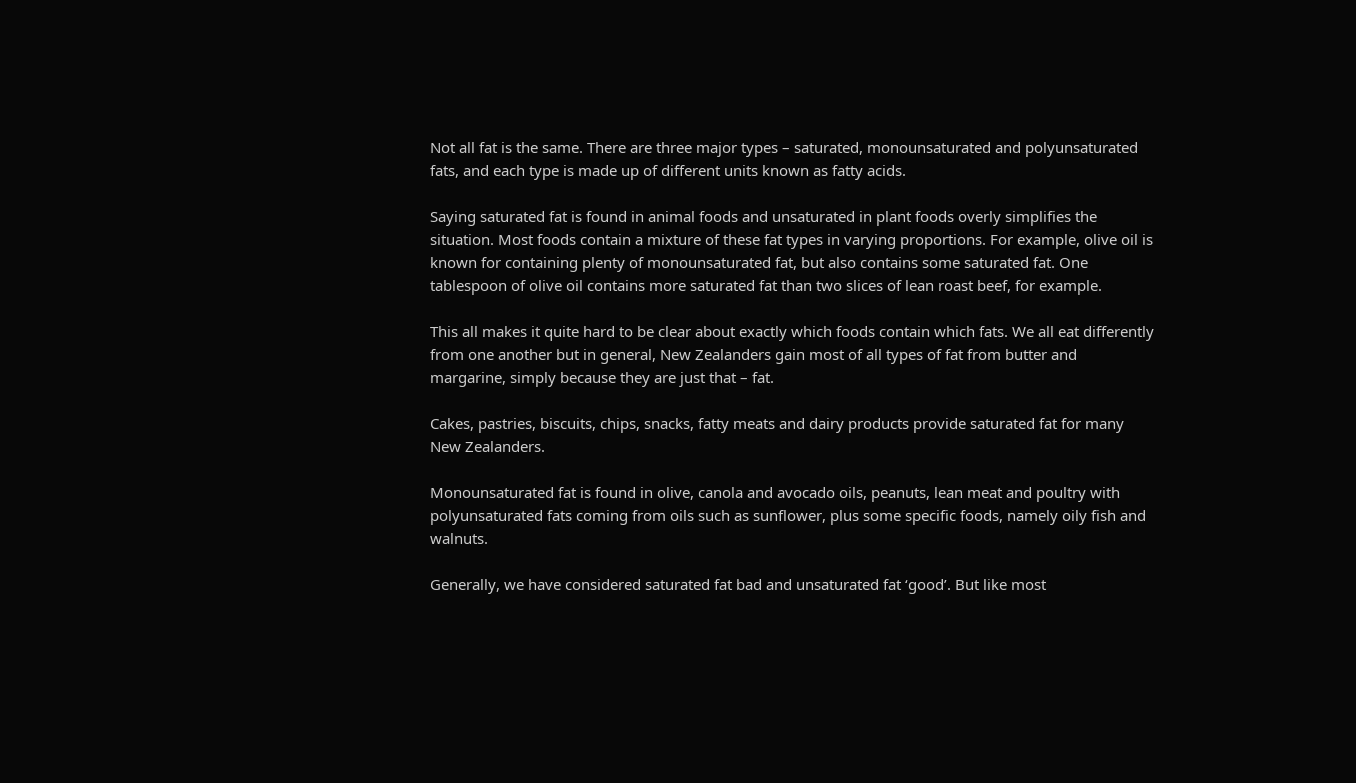Not all fat is the same. There are three major types – saturated, monounsaturated and polyunsaturated fats, and each type is made up of different units known as fatty acids.

Saying saturated fat is found in animal foods and unsaturated in plant foods overly simplifies the situation. Most foods contain a mixture of these fat types in varying proportions. For example, olive oil is known for containing plenty of monounsaturated fat, but also contains some saturated fat. One tablespoon of olive oil contains more saturated fat than two slices of lean roast beef, for example.

This all makes it quite hard to be clear about exactly which foods contain which fats. We all eat differently from one another but in general, New Zealanders gain most of all types of fat from butter and margarine, simply because they are just that – fat.

Cakes, pastries, biscuits, chips, snacks, fatty meats and dairy products provide saturated fat for many New Zealanders.

Monounsaturated fat is found in olive, canola and avocado oils, peanuts, lean meat and poultry with polyunsaturated fats coming from oils such as sunflower, plus some specific foods, namely oily fish and walnuts.

Generally, we have considered saturated fat bad and unsaturated fat ‘good’. But like most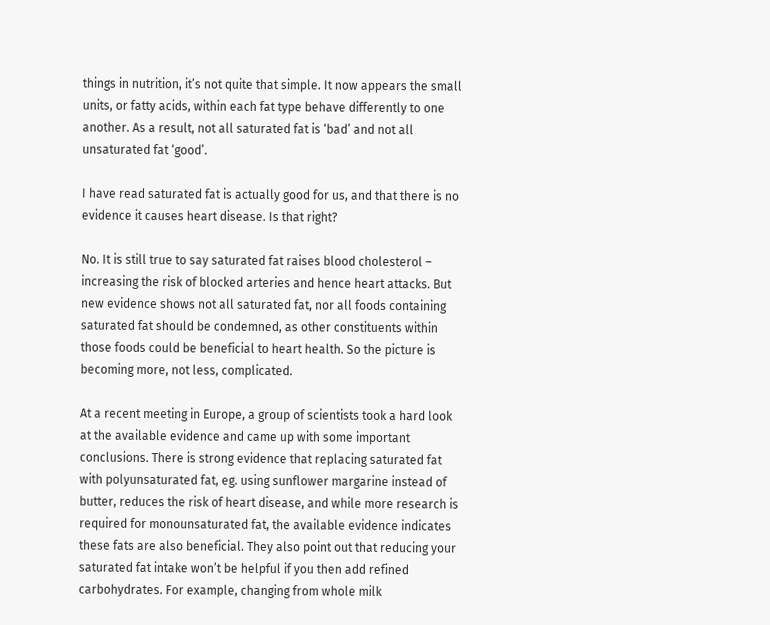things in nutrition, it’s not quite that simple. It now appears the small units, or fatty acids, within each fat type behave differently to one another. As a result, not all saturated fat is ‘bad’ and not all unsaturated fat ‘good’.

I have read saturated fat is actually good for us, and that there is no evidence it causes heart disease. Is that right?

No. It is still true to say saturated fat raises blood cholesterol – increasing the risk of blocked arteries and hence heart attacks. But new evidence shows not all saturated fat, nor all foods containing saturated fat should be condemned, as other constituents within those foods could be beneficial to heart health. So the picture is becoming more, not less, complicated.

At a recent meeting in Europe, a group of scientists took a hard look at the available evidence and came up with some important conclusions. There is strong evidence that replacing saturated fat with polyunsaturated fat, eg. using sunflower margarine instead of butter, reduces the risk of heart disease, and while more research is required for monounsaturated fat, the available evidence indicates these fats are also beneficial. They also point out that reducing your saturated fat intake won’t be helpful if you then add refined carbohydrates. For example, changing from whole milk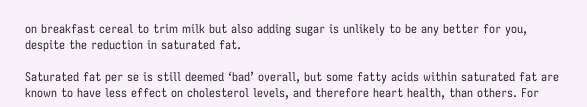on breakfast cereal to trim milk but also adding sugar is unlikely to be any better for you, despite the reduction in saturated fat.

Saturated fat per se is still deemed ‘bad’ overall, but some fatty acids within saturated fat are known to have less effect on cholesterol levels, and therefore heart health, than others. For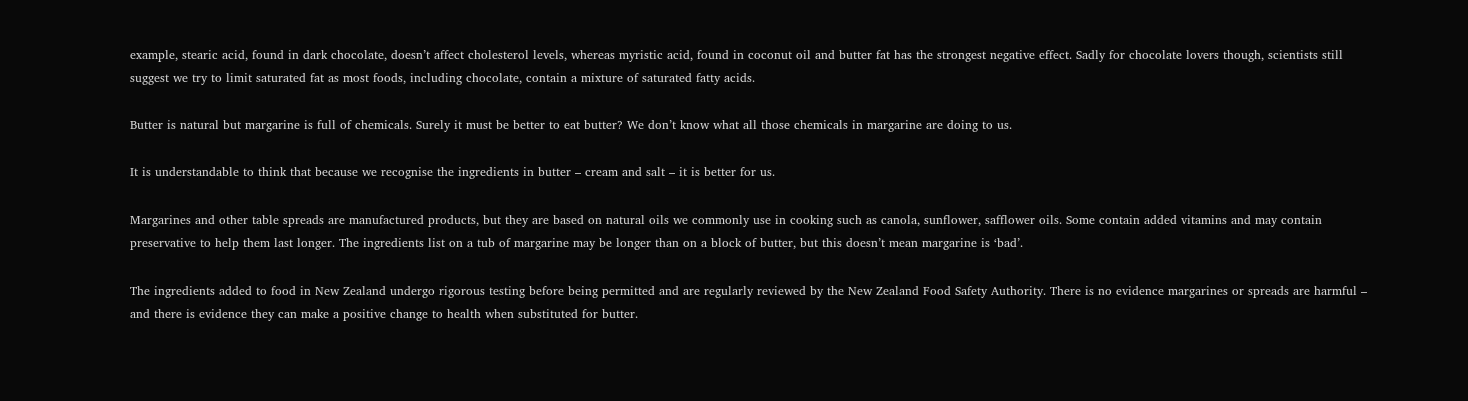example, stearic acid, found in dark chocolate, doesn’t affect cholesterol levels, whereas myristic acid, found in coconut oil and butter fat has the strongest negative effect. Sadly for chocolate lovers though, scientists still suggest we try to limit saturated fat as most foods, including chocolate, contain a mixture of saturated fatty acids.

Butter is natural but margarine is full of chemicals. Surely it must be better to eat butter? We don’t know what all those chemicals in margarine are doing to us.

It is understandable to think that because we recognise the ingredients in butter – cream and salt – it is better for us.

Margarines and other table spreads are manufactured products, but they are based on natural oils we commonly use in cooking such as canola, sunflower, safflower oils. Some contain added vitamins and may contain preservative to help them last longer. The ingredients list on a tub of margarine may be longer than on a block of butter, but this doesn’t mean margarine is ‘bad’.

The ingredients added to food in New Zealand undergo rigorous testing before being permitted and are regularly reviewed by the New Zealand Food Safety Authority. There is no evidence margarines or spreads are harmful – and there is evidence they can make a positive change to health when substituted for butter.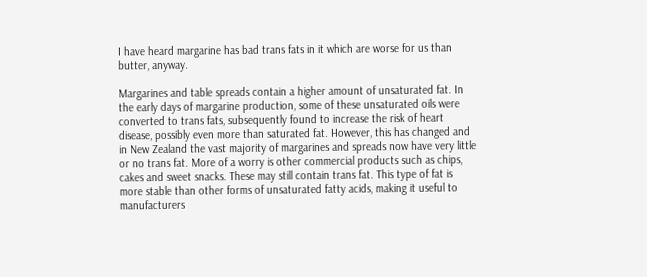I have heard margarine has bad trans fats in it which are worse for us than butter, anyway.

Margarines and table spreads contain a higher amount of unsaturated fat. In the early days of margarine production, some of these unsaturated oils were converted to trans fats, subsequently found to increase the risk of heart disease, possibly even more than saturated fat. However, this has changed and in New Zealand the vast majority of margarines and spreads now have very little or no trans fat. More of a worry is other commercial products such as chips, cakes and sweet snacks. These may still contain trans fat. This type of fat is more stable than other forms of unsaturated fatty acids, making it useful to manufacturers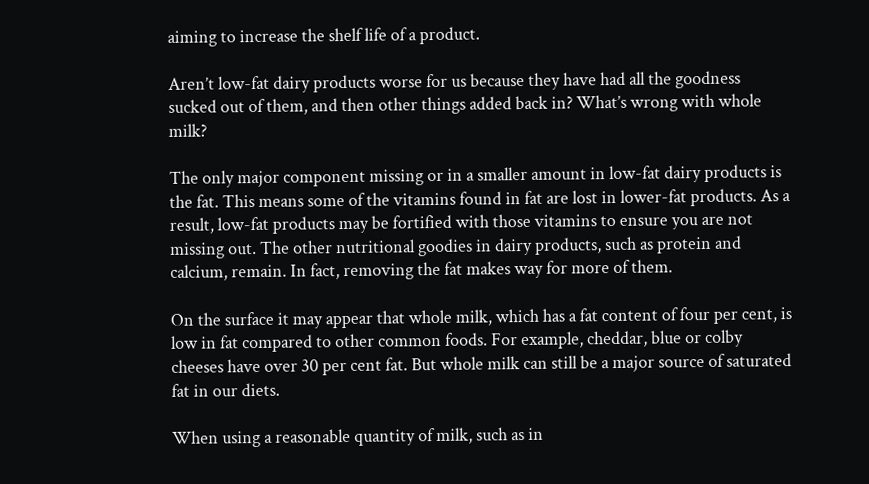aiming to increase the shelf life of a product.

Aren’t low-fat dairy products worse for us because they have had all the goodness sucked out of them, and then other things added back in? What’s wrong with whole milk?

The only major component missing or in a smaller amount in low-fat dairy products is the fat. This means some of the vitamins found in fat are lost in lower-fat products. As a result, low-fat products may be fortified with those vitamins to ensure you are not missing out. The other nutritional goodies in dairy products, such as protein and calcium, remain. In fact, removing the fat makes way for more of them.

On the surface it may appear that whole milk, which has a fat content of four per cent, is low in fat compared to other common foods. For example, cheddar, blue or colby cheeses have over 30 per cent fat. But whole milk can still be a major source of saturated fat in our diets.

When using a reasonable quantity of milk, such as in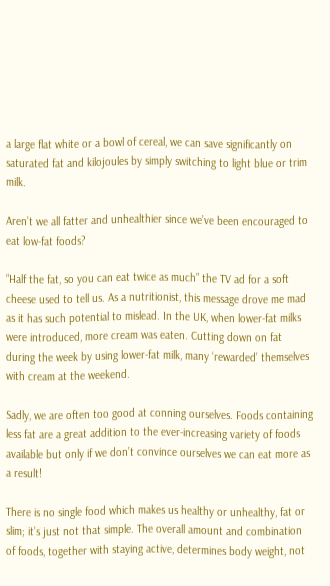a large flat white or a bowl of cereal, we can save significantly on saturated fat and kilojoules by simply switching to light blue or trim milk.

Aren’t we all fatter and unhealthier since we’ve been encouraged to eat low-fat foods?

“Half the fat, so you can eat twice as much” the TV ad for a soft cheese used to tell us. As a nutritionist, this message drove me mad as it has such potential to mislead. In the UK, when lower-fat milks were introduced, more cream was eaten. Cutting down on fat during the week by using lower-fat milk, many ‘rewarded’ themselves with cream at the weekend.

Sadly, we are often too good at conning ourselves. Foods containing less fat are a great addition to the ever-increasing variety of foods available but only if we don’t convince ourselves we can eat more as a result!

There is no single food which makes us healthy or unhealthy, fat or slim; it’s just not that simple. The overall amount and combination of foods, together with staying active, determines body weight, not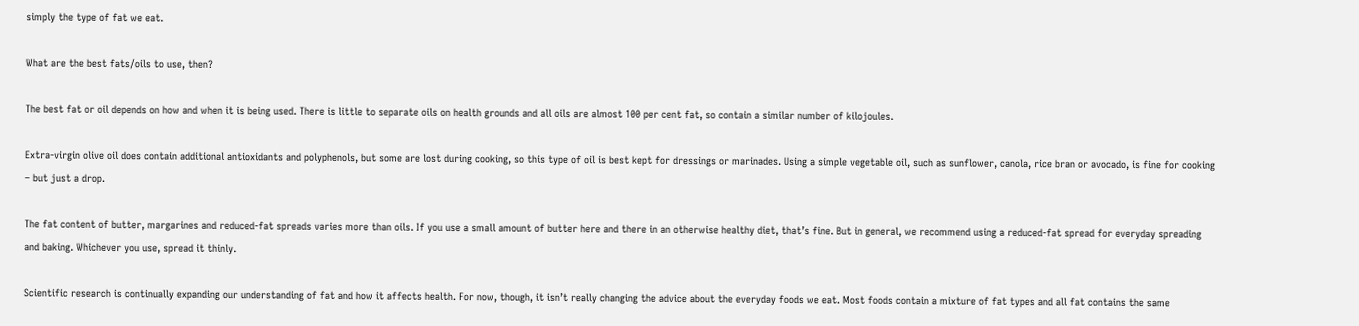simply the type of fat we eat.

What are the best fats/oils to use, then?

The best fat or oil depends on how and when it is being used. There is little to separate oils on health grounds and all oils are almost 100 per cent fat, so contain a similar number of kilojoules.

Extra-virgin olive oil does contain additional antioxidants and polyphenols, but some are lost during cooking, so this type of oil is best kept for dressings or marinades. Using a simple vegetable oil, such as sunflower, canola, rice bran or avocado, is fine for cooking – but just a drop.

The fat content of butter, margarines and reduced-fat spreads varies more than oils. If you use a small amount of butter here and there in an otherwise healthy diet, that’s fine. But in general, we recommend using a reduced-fat spread for everyday spreading and baking. Whichever you use, spread it thinly.

Scientific research is continually expanding our understanding of fat and how it affects health. For now, though, it isn’t really changing the advice about the everyday foods we eat. Most foods contain a mixture of fat types and all fat contains the same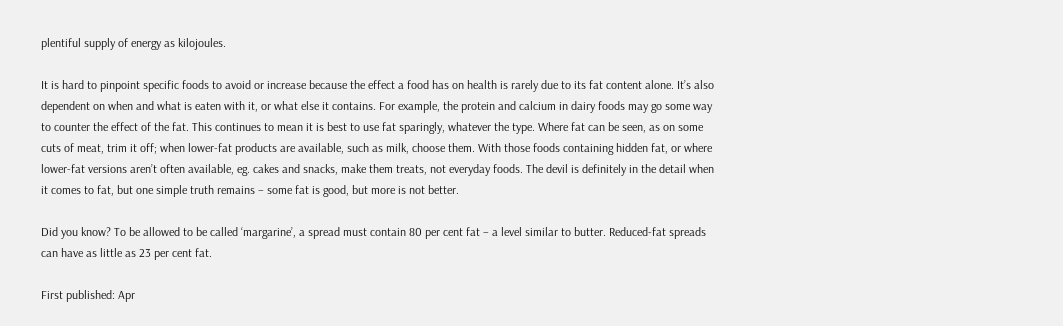plentiful supply of energy as kilojoules.

It is hard to pinpoint specific foods to avoid or increase because the effect a food has on health is rarely due to its fat content alone. It’s also dependent on when and what is eaten with it, or what else it contains. For example, the protein and calcium in dairy foods may go some way to counter the effect of the fat. This continues to mean it is best to use fat sparingly, whatever the type. Where fat can be seen, as on some cuts of meat, trim it off; when lower-fat products are available, such as milk, choose them. With those foods containing hidden fat, or where lower-fat versions aren’t often available, eg. cakes and snacks, make them treats, not everyday foods. The devil is definitely in the detail when it comes to fat, but one simple truth remains – some fat is good, but more is not better.

Did you know? To be allowed to be called ‘margarine’, a spread must contain 80 per cent fat – a level similar to butter. Reduced-fat spreads can have as little as 23 per cent fat.

First published: Apr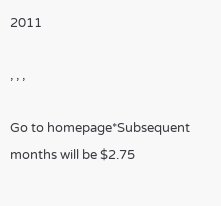2011

, , ,

Go to homepage*Subsequent months will be $2.75